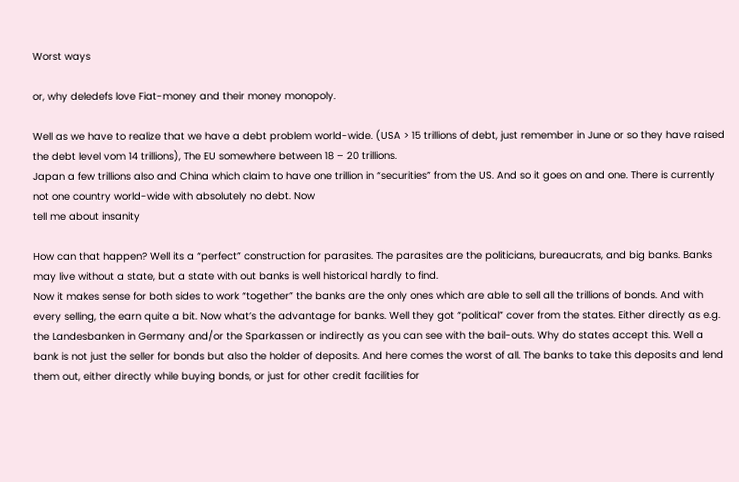Worst ways

or, why deledefs love Fiat-money and their money monopoly.

Well as we have to realize that we have a debt problem world-wide. (USA > 15 trillions of debt, just remember in June or so they have raised the debt level vom 14 trillions), The EU somewhere between 18 – 20 trillions.
Japan a few trillions also and China which claim to have one trillion in “securities” from the US. And so it goes on and one. There is currently not one country world-wide with absolutely no debt. Now
tell me about insanity

How can that happen? Well its a “perfect” construction for parasites. The parasites are the politicians, bureaucrats, and big banks. Banks may live without a state, but a state with out banks is well historical hardly to find.
Now it makes sense for both sides to work “together” the banks are the only ones which are able to sell all the trillions of bonds. And with every selling, the earn quite a bit. Now what’s the advantage for banks. Well they got “political” cover from the states. Either directly as e.g. the Landesbanken in Germany and/or the Sparkassen or indirectly as you can see with the bail-outs. Why do states accept this. Well a bank is not just the seller for bonds but also the holder of deposits. And here comes the worst of all. The banks to take this deposits and lend them out, either directly while buying bonds, or just for other credit facilities for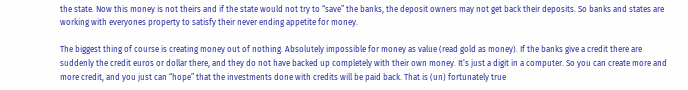the state. Now this money is not theirs and if the state would not try to “save” the banks, the deposit owners may not get back their deposits. So banks and states are working with everyones property to satisfy their never ending appetite for money.

The biggest thing of course is creating money out of nothing. Absolutely impossible for money as value (read gold as money). If the banks give a credit there are suddenly the credit euros or dollar there, and they do not have backed up completely with their own money. It’s just a digit in a computer. So you can create more and more credit, and you just can “hope” that the investments done with credits will be paid back. That is (un) fortunately true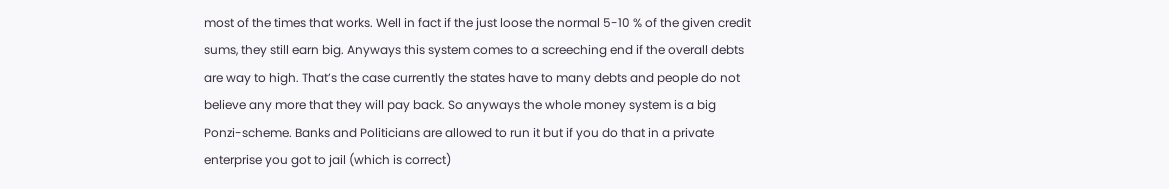most of the times that works. Well in fact if the just loose the normal 5-10 % of the given credit sums, they still earn big. Anyways this system comes to a screeching end if the overall debts are way to high. That’s the case currently the states have to many debts and people do not believe any more that they will pay back. So anyways the whole money system is a big Ponzi-scheme. Banks and Politicians are allowed to run it but if you do that in a private enterprise you got to jail (which is correct)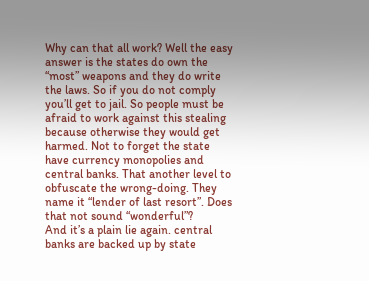Why can that all work? Well the easy answer is the states do own the “most” weapons and they do write the laws. So if you do not comply you’ll get to jail. So people must be afraid to work against this stealing because otherwise they would get harmed. Not to forget the state have currency monopolies and central banks. That another level to obfuscate the wrong-doing. They name it “lender of last resort”. Does that not sound “wonderful”?
And it’s a plain lie again. central banks are backed up by state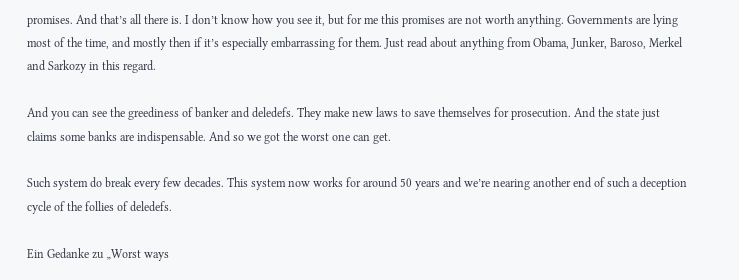promises. And that’s all there is. I don’t know how you see it, but for me this promises are not worth anything. Governments are lying most of the time, and mostly then if it’s especially embarrassing for them. Just read about anything from Obama, Junker, Baroso, Merkel and Sarkozy in this regard.

And you can see the greediness of banker and deledefs. They make new laws to save themselves for prosecution. And the state just claims some banks are indispensable. And so we got the worst one can get.

Such system do break every few decades. This system now works for around 50 years and we’re nearing another end of such a deception cycle of the follies of deledefs.

Ein Gedanke zu „Worst ways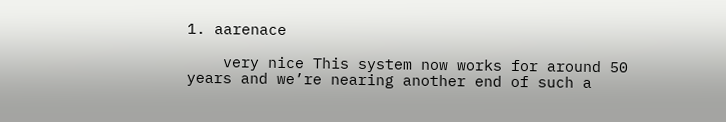1. aarenace

    very nice This system now works for around 50 years and we’re nearing another end of such a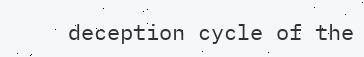deception cycle of the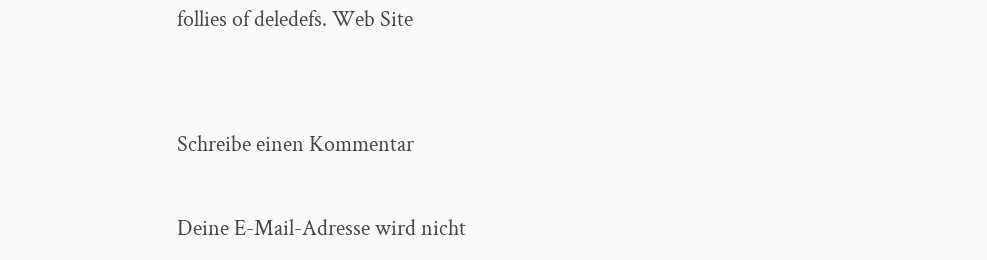follies of deledefs. Web Site


Schreibe einen Kommentar

Deine E-Mail-Adresse wird nicht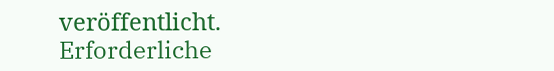veröffentlicht. Erforderliche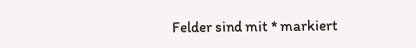Felder sind mit * markiert